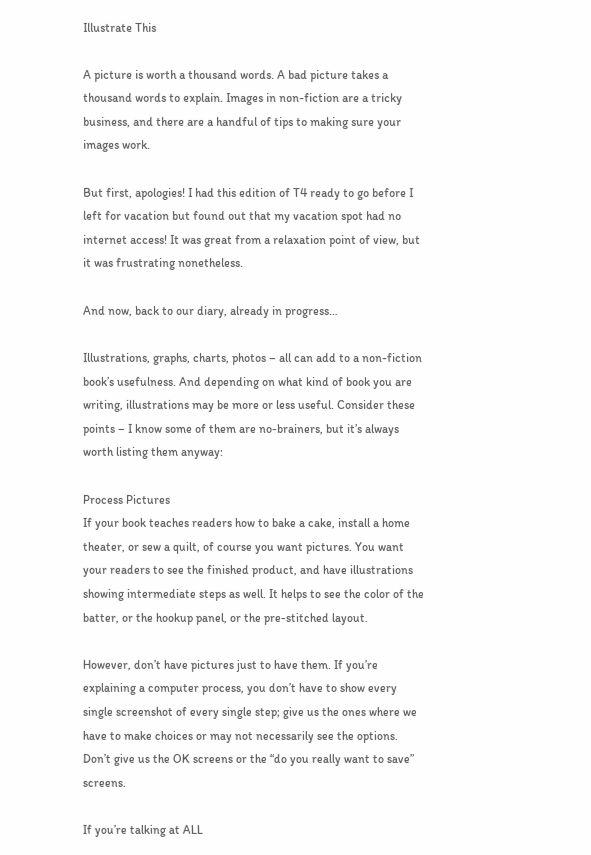Illustrate This

A picture is worth a thousand words. A bad picture takes a thousand words to explain. Images in non-fiction are a tricky business, and there are a handful of tips to making sure your images work.

But first, apologies! I had this edition of T4 ready to go before I left for vacation but found out that my vacation spot had no internet access! It was great from a relaxation point of view, but it was frustrating nonetheless.

And now, back to our diary, already in progress…

Illustrations, graphs, charts, photos – all can add to a non-fiction book’s usefulness. And depending on what kind of book you are writing, illustrations may be more or less useful. Consider these points – I know some of them are no-brainers, but it’s always worth listing them anyway:

Process Pictures
If your book teaches readers how to bake a cake, install a home theater, or sew a quilt, of course you want pictures. You want your readers to see the finished product, and have illustrations showing intermediate steps as well. It helps to see the color of the batter, or the hookup panel, or the pre-stitched layout.

However, don’t have pictures just to have them. If you’re explaining a computer process, you don’t have to show every single screenshot of every single step; give us the ones where we have to make choices or may not necessarily see the options. Don’t give us the OK screens or the “do you really want to save” screens.

If you’re talking at ALL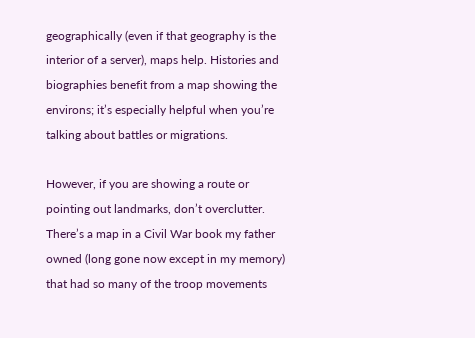geographically (even if that geography is the interior of a server), maps help. Histories and biographies benefit from a map showing the environs; it’s especially helpful when you’re talking about battles or migrations.

However, if you are showing a route or pointing out landmarks, don’t overclutter. There’s a map in a Civil War book my father owned (long gone now except in my memory) that had so many of the troop movements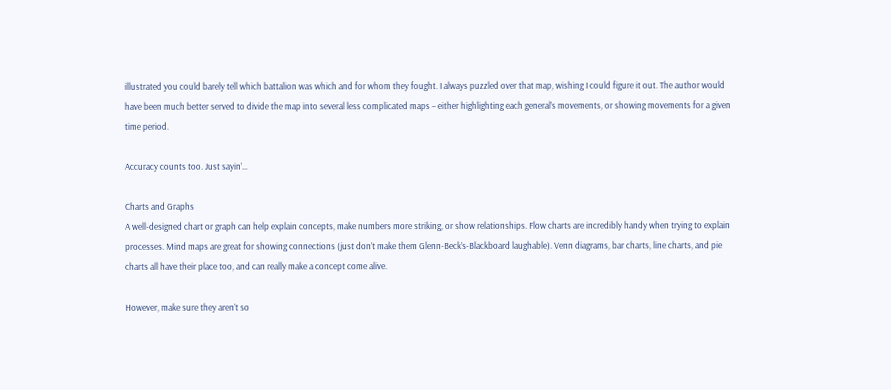illustrated you could barely tell which battalion was which and for whom they fought. I always puzzled over that map, wishing I could figure it out. The author would have been much better served to divide the map into several less complicated maps – either highlighting each general’s movements, or showing movements for a given time period.

Accuracy counts too. Just sayin’…

Charts and Graphs
A well-designed chart or graph can help explain concepts, make numbers more striking, or show relationships. Flow charts are incredibly handy when trying to explain processes. Mind maps are great for showing connections (just don’t make them Glenn-Beck’s-Blackboard laughable). Venn diagrams, bar charts, line charts, and pie charts all have their place too, and can really make a concept come alive.

However, make sure they aren’t so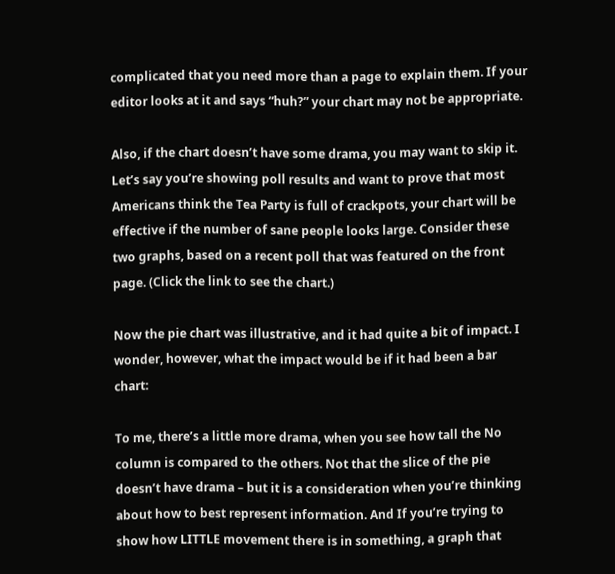complicated that you need more than a page to explain them. If your editor looks at it and says “huh?” your chart may not be appropriate.

Also, if the chart doesn’t have some drama, you may want to skip it. Let’s say you’re showing poll results and want to prove that most Americans think the Tea Party is full of crackpots, your chart will be effective if the number of sane people looks large. Consider these two graphs, based on a recent poll that was featured on the front page. (Click the link to see the chart.)

Now the pie chart was illustrative, and it had quite a bit of impact. I wonder, however, what the impact would be if it had been a bar chart:

To me, there’s a little more drama, when you see how tall the No column is compared to the others. Not that the slice of the pie doesn’t have drama – but it is a consideration when you’re thinking about how to best represent information. And If you’re trying to show how LITTLE movement there is in something, a graph that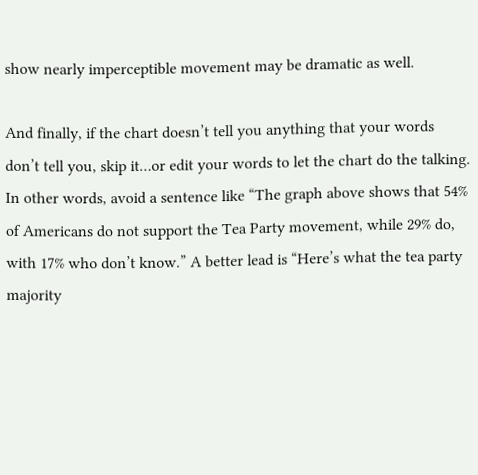show nearly imperceptible movement may be dramatic as well.

And finally, if the chart doesn’t tell you anything that your words don’t tell you, skip it…or edit your words to let the chart do the talking. In other words, avoid a sentence like “The graph above shows that 54% of Americans do not support the Tea Party movement, while 29% do, with 17% who don’t know.” A better lead is “Here’s what the tea party majority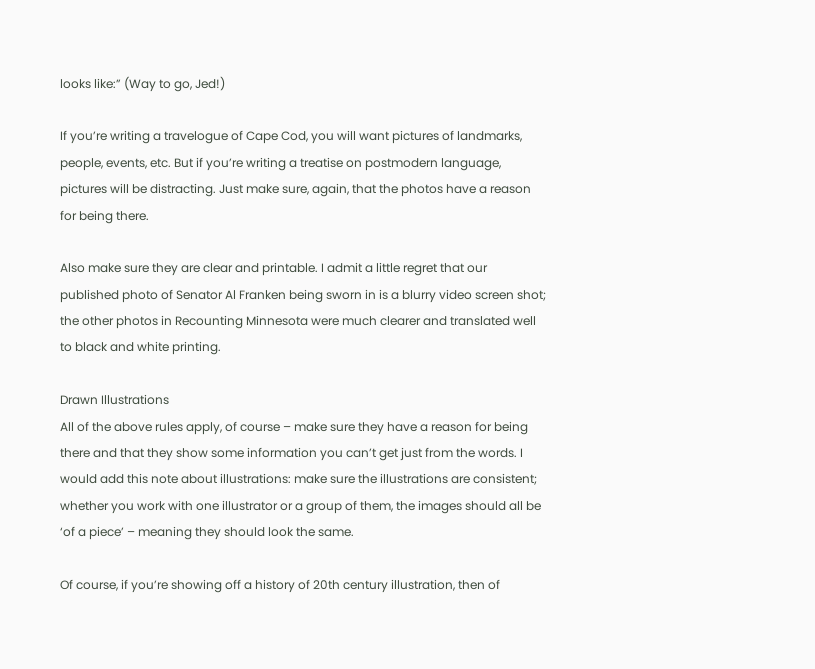looks like:” (Way to go, Jed!)

If you’re writing a travelogue of Cape Cod, you will want pictures of landmarks, people, events, etc. But if you’re writing a treatise on postmodern language, pictures will be distracting. Just make sure, again, that the photos have a reason for being there.

Also make sure they are clear and printable. I admit a little regret that our published photo of Senator Al Franken being sworn in is a blurry video screen shot; the other photos in Recounting Minnesota were much clearer and translated well to black and white printing.

Drawn Illustrations
All of the above rules apply, of course – make sure they have a reason for being there and that they show some information you can’t get just from the words. I would add this note about illustrations: make sure the illustrations are consistent; whether you work with one illustrator or a group of them, the images should all be ‘of a piece’ – meaning they should look the same.

Of course, if you’re showing off a history of 20th century illustration, then of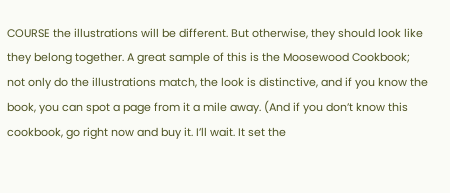COURSE the illustrations will be different. But otherwise, they should look like they belong together. A great sample of this is the Moosewood Cookbook; not only do the illustrations match, the look is distinctive, and if you know the book, you can spot a page from it a mile away. (And if you don’t know this cookbook, go right now and buy it. I’ll wait. It set the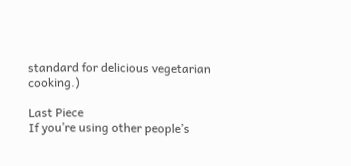standard for delicious vegetarian cooking.)

Last Piece
If you’re using other people’s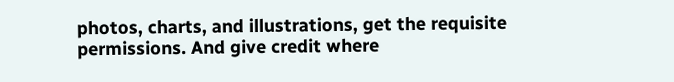photos, charts, and illustrations, get the requisite permissions. And give credit where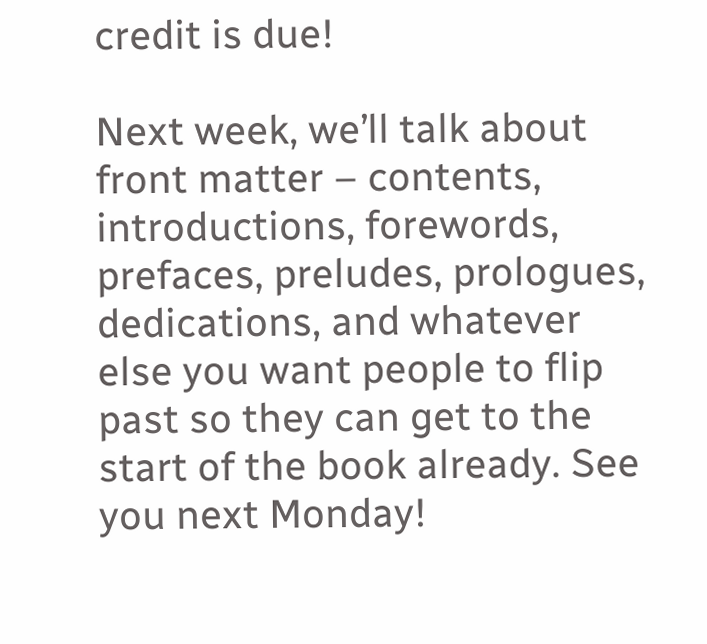credit is due!

Next week, we’ll talk about front matter – contents, introductions, forewords, prefaces, preludes, prologues, dedications, and whatever else you want people to flip past so they can get to the start of the book already. See you next Monday!